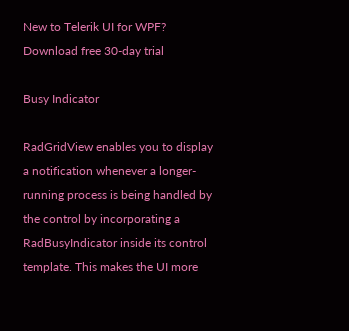New to Telerik UI for WPF? Download free 30-day trial

Busy Indicator

RadGridView enables you to display a notification whenever a longer-running process is being handled by the control by incorporating a RadBusyIndicator inside its control template. This makes the UI more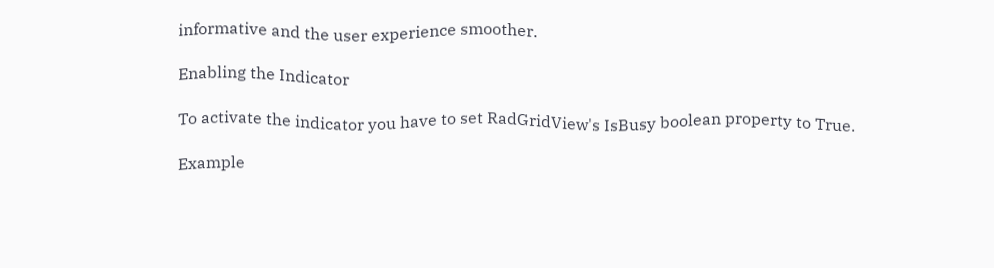informative and the user experience smoother.

Enabling the Indicator

To activate the indicator you have to set RadGridView's IsBusy boolean property to True.

Example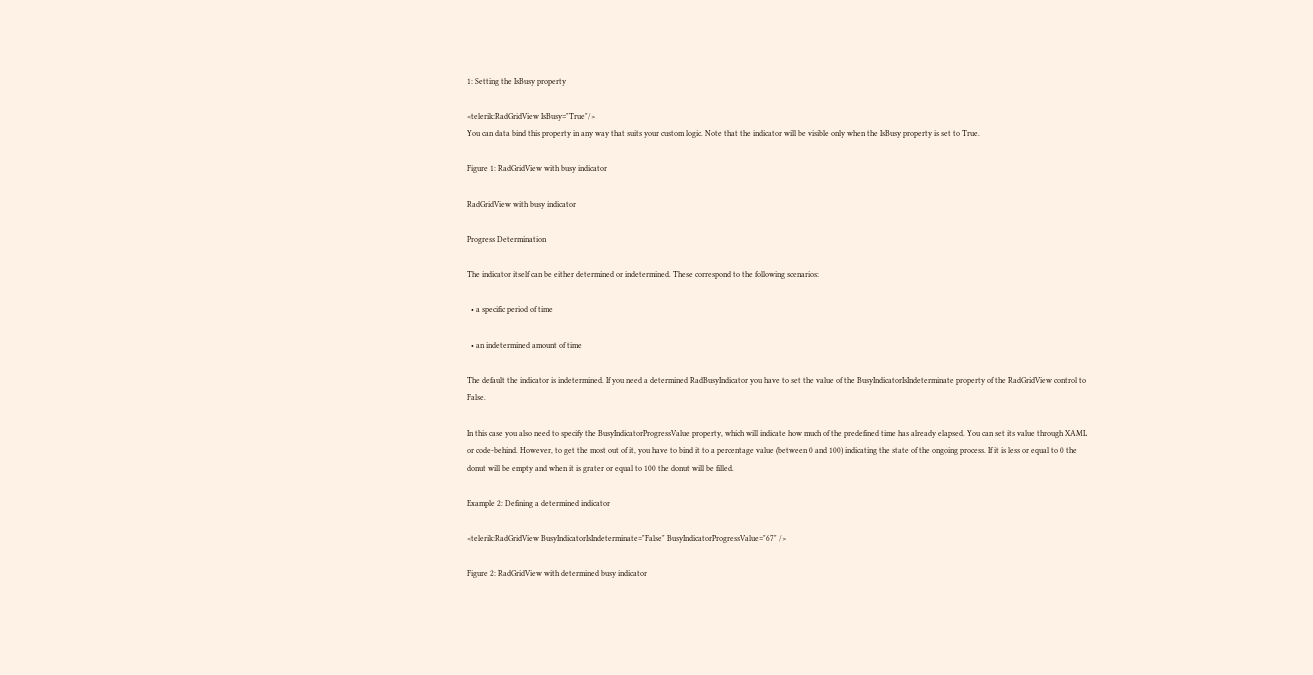1: Setting the IsBusy property

<telerik:RadGridView IsBusy="True"/>
You can data bind this property in any way that suits your custom logic. Note that the indicator will be visible only when the IsBusy property is set to True.

Figure 1: RadGridView with busy indicator

RadGridView with busy indicator

Progress Determination

The indicator itself can be either determined or indetermined. These correspond to the following scenarios:

  • a specific period of time

  • an indetermined amount of time

The default the indicator is indetermined. If you need a determined RadBusyIndicator you have to set the value of the BusyIndicatorIsIndeterminate property of the RadGridView control to False.

In this case you also need to specify the BusyIndicatorProgressValue property, which will indicate how much of the predefined time has already elapsed. You can set its value through XAML or code-behind. However, to get the most out of it, you have to bind it to a percentage value (between 0 and 100) indicating the state of the ongoing process. If it is less or equal to 0 the donut will be empty and when it is grater or equal to 100 the donut will be filled.

Example 2: Defining a determined indicator

<telerik:RadGridView BusyIndicatorIsIndeterminate="False" BusyIndicatorProgressValue="67" />

Figure 2: RadGridView with determined busy indicator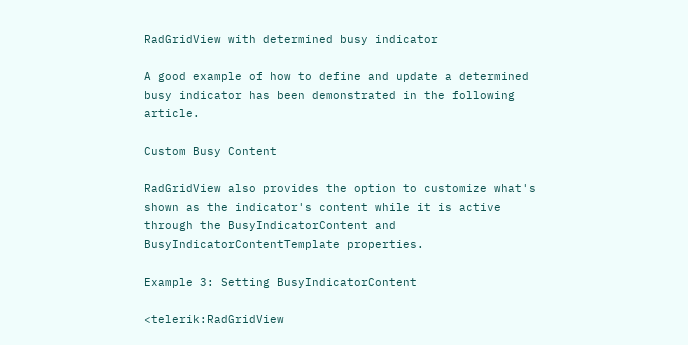RadGridView with determined busy indicator

A good example of how to define and update a determined busy indicator has been demonstrated in the following article.

Custom Busy Content

RadGridView also provides the option to customize what's shown as the indicator's content while it is active through the BusyIndicatorContent and BusyIndicatorContentTemplate properties.

Example 3: Setting BusyIndicatorContent

<telerik:RadGridView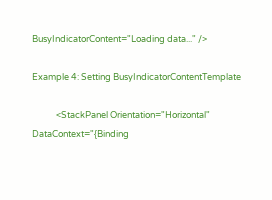BusyIndicatorContent="Loading data..." />

Example 4: Setting BusyIndicatorContentTemplate

            <StackPanel Orientation="Horizontal" DataContext="{Binding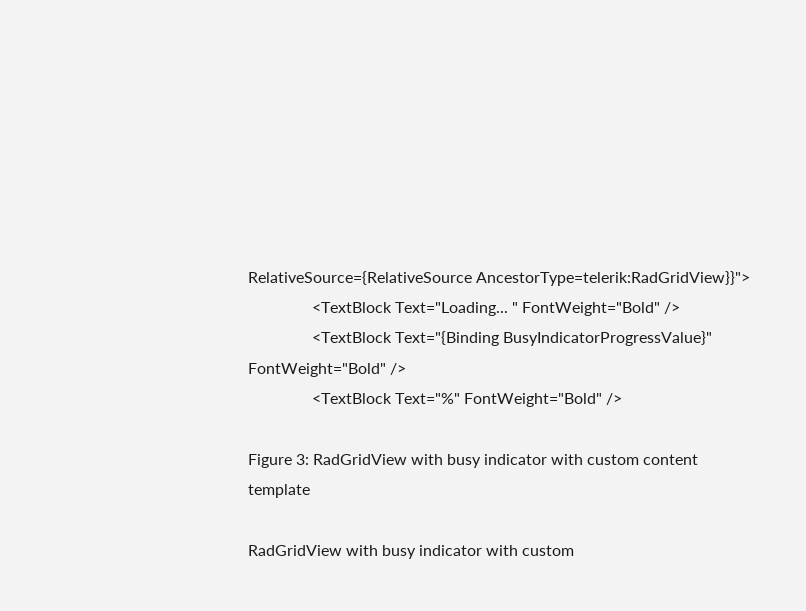RelativeSource={RelativeSource AncestorType=telerik:RadGridView}}">
                <TextBlock Text="Loading... " FontWeight="Bold" />
                <TextBlock Text="{Binding BusyIndicatorProgressValue}" FontWeight="Bold" />
                <TextBlock Text="%" FontWeight="Bold" />

Figure 3: RadGridView with busy indicator with custom content template

RadGridView with busy indicator with custom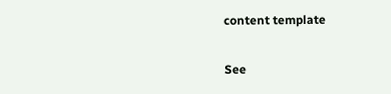content template

See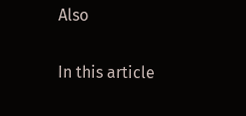Also

In this article